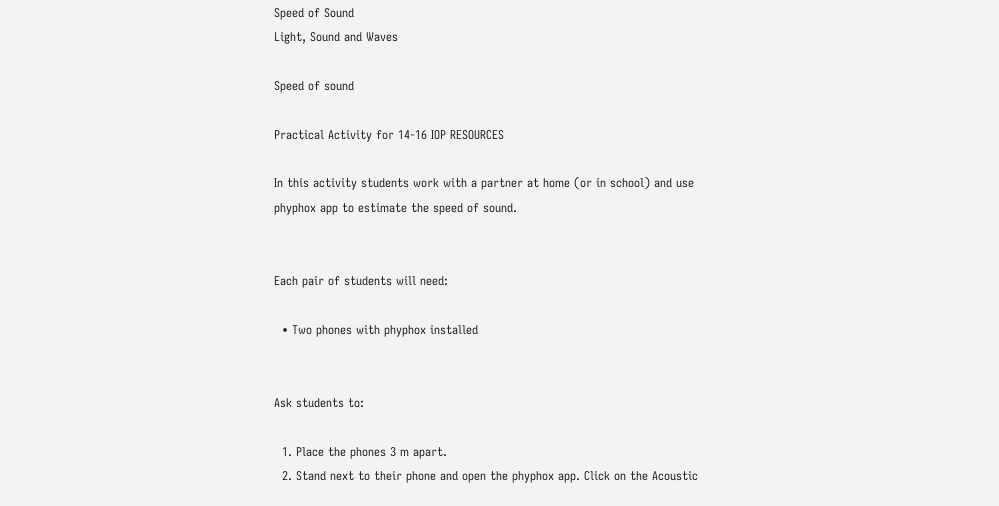Speed of Sound
Light, Sound and Waves

Speed of sound

Practical Activity for 14-16 IOP RESOURCES

In this activity students work with a partner at home (or in school) and use phyphox app to estimate the speed of sound.


Each pair of students will need:

  • Two phones with phyphox installed


Ask students to:

  1. Place the phones 3 m apart.
  2. Stand next to their phone and open the phyphox app. Click on the Acoustic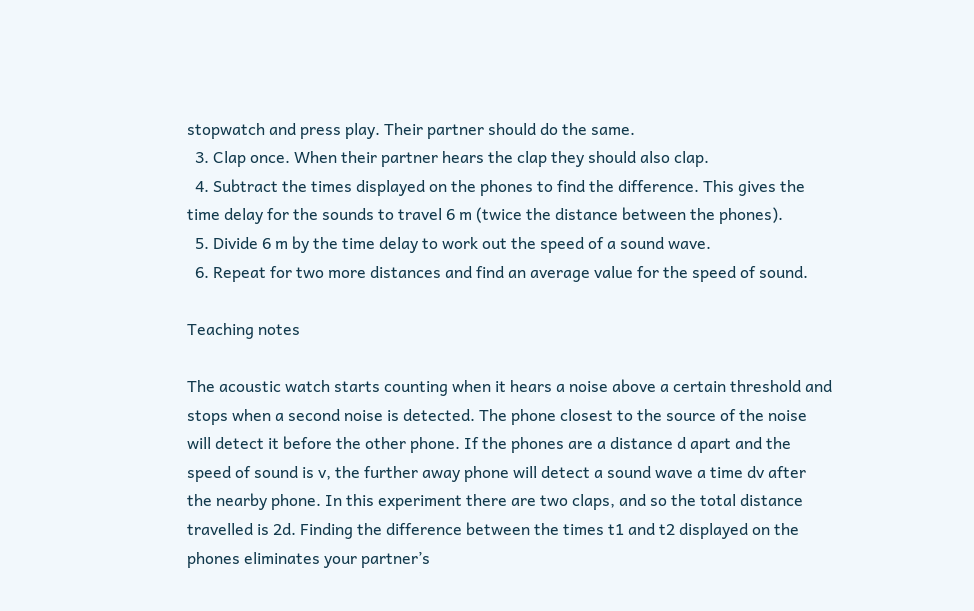stopwatch and press play. Their partner should do the same.
  3. Clap once. When their partner hears the clap they should also clap.
  4. Subtract the times displayed on the phones to find the difference. This gives the time delay for the sounds to travel 6 m (twice the distance between the phones).
  5. Divide 6 m by the time delay to work out the speed of a sound wave.
  6. Repeat for two more distances and find an average value for the speed of sound.

Teaching notes

The acoustic watch starts counting when it hears a noise above a certain threshold and stops when a second noise is detected. The phone closest to the source of the noise will detect it before the other phone. If the phones are a distance d apart and the speed of sound is v, the further away phone will detect a sound wave a time dv after the nearby phone. In this experiment there are two claps, and so the total distance travelled is 2d. Finding the difference between the times t1 and t2 displayed on the phones eliminates your partner’s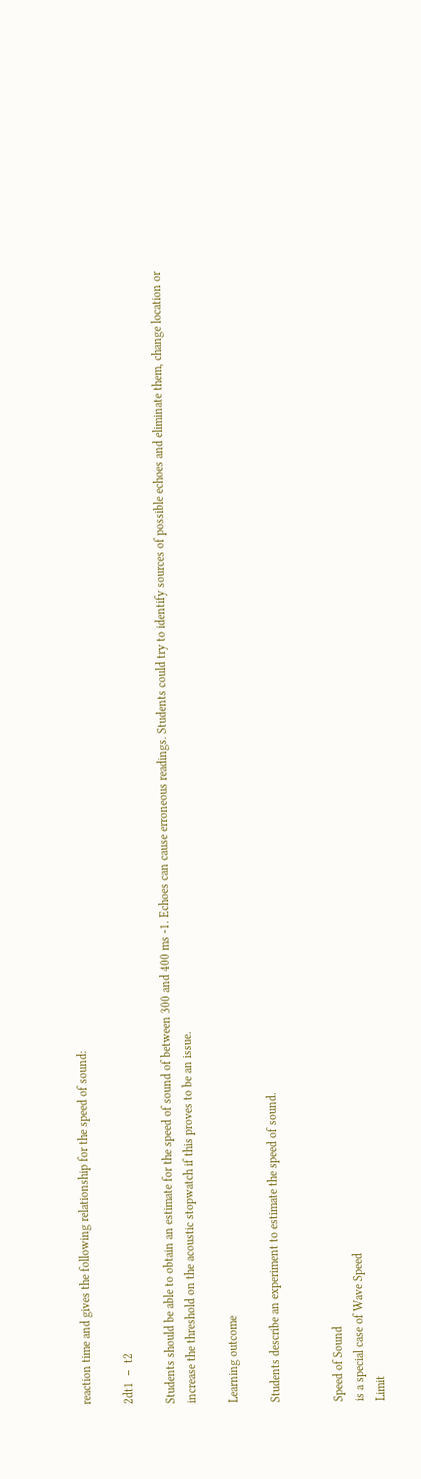reaction time and gives the following relationship for the speed of sound:

2dt1  −  t2

Students should be able to obtain an estimate for the speed of sound of between 300 and 400 ms -1. Echoes can cause erroneous readings. Students could try to identify sources of possible echoes and eliminate them, change location or increase the threshold on the acoustic stopwatch if this proves to be an issue.

Learning outcome

Students describe an experiment to estimate the speed of sound.


Speed of Sound
is a special case of Wave Speed
Limit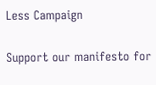Less Campaign

Support our manifesto for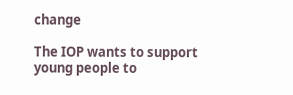change

The IOP wants to support young people to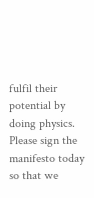fulfil their potential by doing physics. Please sign the manifesto today so that we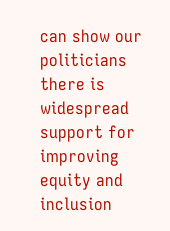can show our politicians there is widespread support for improving equity and inclusion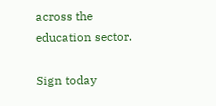across the education sector.

Sign today